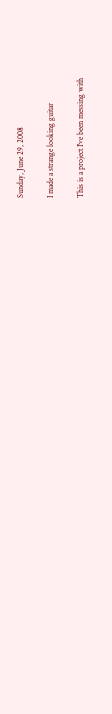Sunday, June 29, 2008

I made a strange looking guitar

This is a project I've been messing with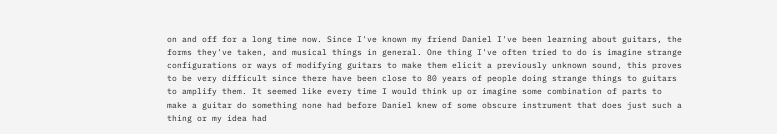on and off for a long time now. Since I've known my friend Daniel I've been learning about guitars, the forms they've taken, and musical things in general. One thing I've often tried to do is imagine strange configurations or ways of modifying guitars to make them elicit a previously unknown sound, this proves to be very difficult since there have been close to 80 years of people doing strange things to guitars to amplify them. It seemed like every time I would think up or imagine some combination of parts to make a guitar do something none had before Daniel knew of some obscure instrument that does just such a thing or my idea had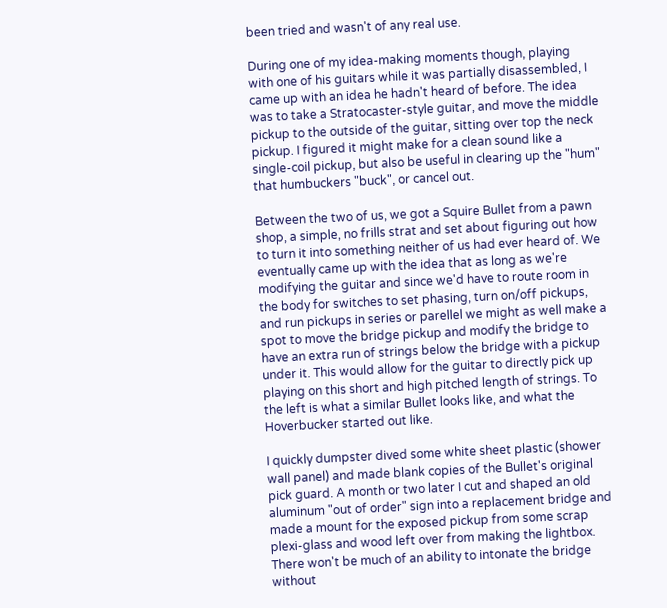been tried and wasn't of any real use.

During one of my idea-making moments though, playing with one of his guitars while it was partially disassembled, I came up with an idea he hadn't heard of before. The idea was to take a Stratocaster-style guitar, and move the middle pickup to the outside of the guitar, sitting over top the neck pickup. I figured it might make for a clean sound like a single-coil pickup, but also be useful in clearing up the "hum" that humbuckers "buck", or cancel out.

Between the two of us, we got a Squire Bullet from a pawn shop, a simple, no frills strat and set about figuring out how to turn it into something neither of us had ever heard of. We eventually came up with the idea that as long as we're modifying the guitar and since we'd have to route room in the body for switches to set phasing, turn on/off pickups, and run pickups in series or parellel we might as well make a spot to move the bridge pickup and modify the bridge to have an extra run of strings below the bridge with a pickup under it. This would allow for the guitar to directly pick up playing on this short and high pitched length of strings. To the left is what a similar Bullet looks like, and what the Hoverbucker started out like.

I quickly dumpster dived some white sheet plastic (shower wall panel) and made blank copies of the Bullet's original pick guard. A month or two later I cut and shaped an old aluminum "out of order" sign into a replacement bridge and made a mount for the exposed pickup from some scrap plexi-glass and wood left over from making the lightbox. There won't be much of an ability to intonate the bridge without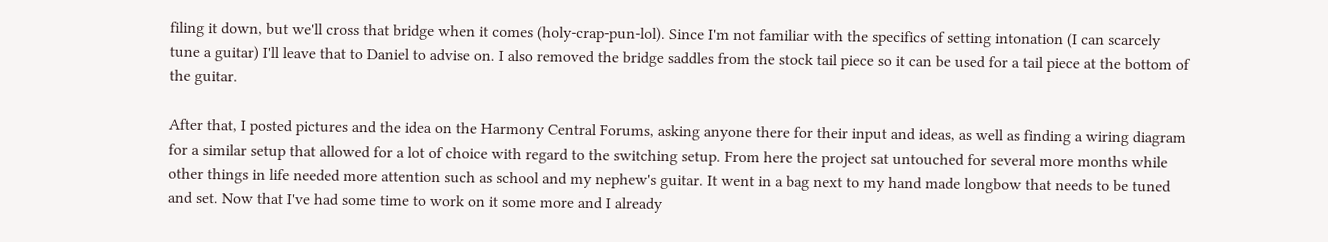filing it down, but we'll cross that bridge when it comes (holy-crap-pun-lol). Since I'm not familiar with the specifics of setting intonation (I can scarcely tune a guitar) I'll leave that to Daniel to advise on. I also removed the bridge saddles from the stock tail piece so it can be used for a tail piece at the bottom of the guitar.

After that, I posted pictures and the idea on the Harmony Central Forums, asking anyone there for their input and ideas, as well as finding a wiring diagram for a similar setup that allowed for a lot of choice with regard to the switching setup. From here the project sat untouched for several more months while other things in life needed more attention such as school and my nephew's guitar. It went in a bag next to my hand made longbow that needs to be tuned and set. Now that I've had some time to work on it some more and I already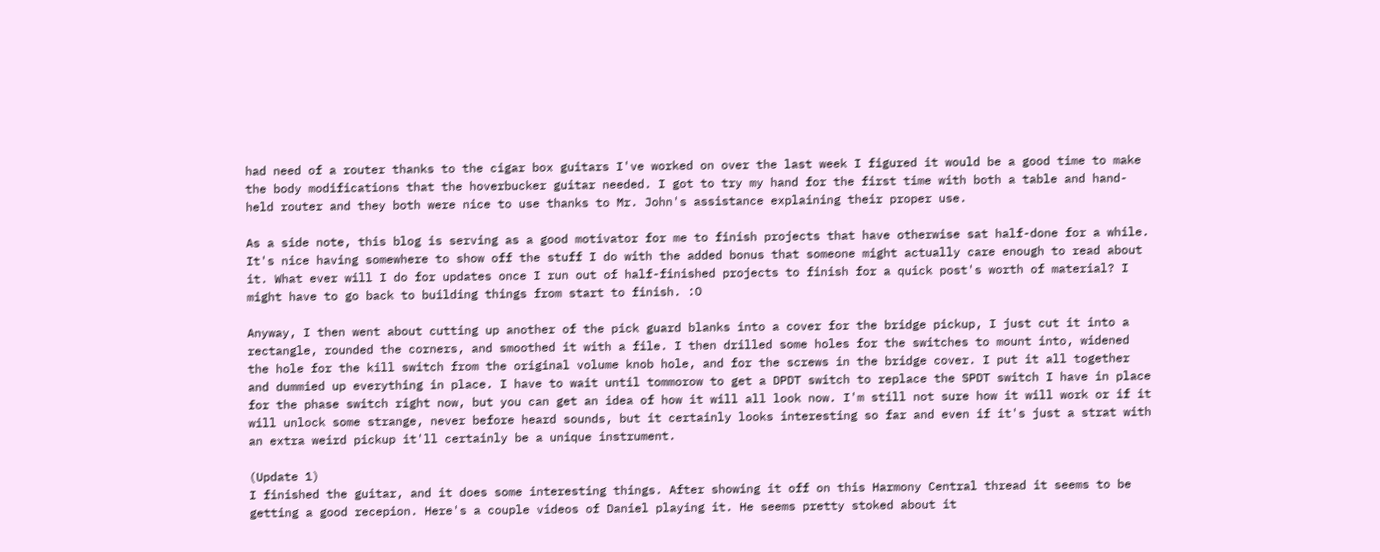had need of a router thanks to the cigar box guitars I've worked on over the last week I figured it would be a good time to make the body modifications that the hoverbucker guitar needed. I got to try my hand for the first time with both a table and hand-held router and they both were nice to use thanks to Mr. John's assistance explaining their proper use.

As a side note, this blog is serving as a good motivator for me to finish projects that have otherwise sat half-done for a while. It's nice having somewhere to show off the stuff I do with the added bonus that someone might actually care enough to read about it. What ever will I do for updates once I run out of half-finished projects to finish for a quick post's worth of material? I might have to go back to building things from start to finish. :O

Anyway, I then went about cutting up another of the pick guard blanks into a cover for the bridge pickup, I just cut it into a rectangle, rounded the corners, and smoothed it with a file. I then drilled some holes for the switches to mount into, widened the hole for the kill switch from the original volume knob hole, and for the screws in the bridge cover. I put it all together and dummied up everything in place. I have to wait until tommorow to get a DPDT switch to replace the SPDT switch I have in place for the phase switch right now, but you can get an idea of how it will all look now. I'm still not sure how it will work or if it will unlock some strange, never before heard sounds, but it certainly looks interesting so far and even if it's just a strat with an extra weird pickup it'll certainly be a unique instrument.

(Update 1)
I finished the guitar, and it does some interesting things. After showing it off on this Harmony Central thread it seems to be getting a good recepion. Here's a couple videos of Daniel playing it. He seems pretty stoked about it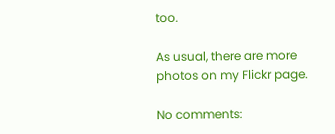too.

As usual, there are more photos on my Flickr page.

No comments: